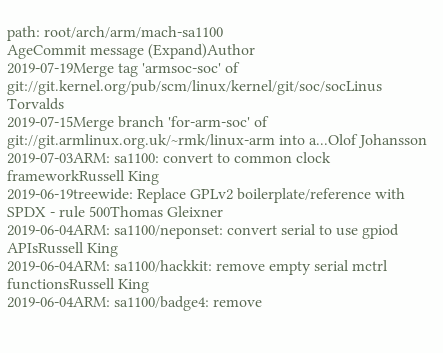path: root/arch/arm/mach-sa1100
AgeCommit message (Expand)Author
2019-07-19Merge tag 'armsoc-soc' of git://git.kernel.org/pub/scm/linux/kernel/git/soc/socLinus Torvalds
2019-07-15Merge branch 'for-arm-soc' of git://git.armlinux.org.uk/~rmk/linux-arm into a...Olof Johansson
2019-07-03ARM: sa1100: convert to common clock frameworkRussell King
2019-06-19treewide: Replace GPLv2 boilerplate/reference with SPDX - rule 500Thomas Gleixner
2019-06-04ARM: sa1100/neponset: convert serial to use gpiod APIsRussell King
2019-06-04ARM: sa1100/hackkit: remove empty serial mctrl functionsRussell King
2019-06-04ARM: sa1100/badge4: remove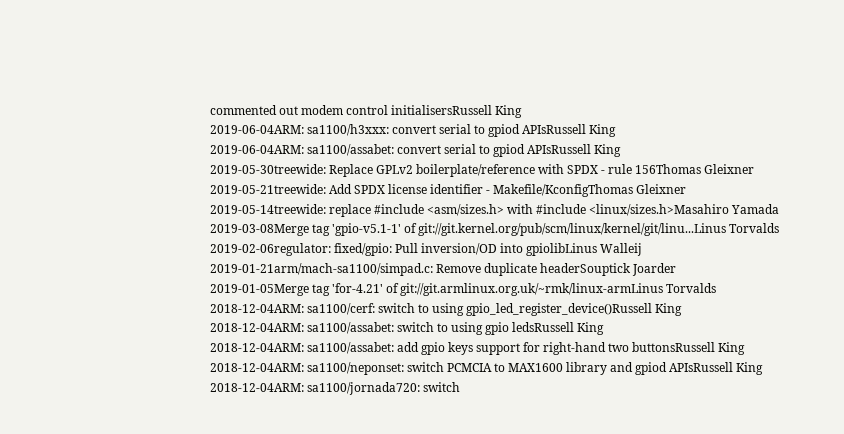commented out modem control initialisersRussell King
2019-06-04ARM: sa1100/h3xxx: convert serial to gpiod APIsRussell King
2019-06-04ARM: sa1100/assabet: convert serial to gpiod APIsRussell King
2019-05-30treewide: Replace GPLv2 boilerplate/reference with SPDX - rule 156Thomas Gleixner
2019-05-21treewide: Add SPDX license identifier - Makefile/KconfigThomas Gleixner
2019-05-14treewide: replace #include <asm/sizes.h> with #include <linux/sizes.h>Masahiro Yamada
2019-03-08Merge tag 'gpio-v5.1-1' of git://git.kernel.org/pub/scm/linux/kernel/git/linu...Linus Torvalds
2019-02-06regulator: fixed/gpio: Pull inversion/OD into gpiolibLinus Walleij
2019-01-21arm/mach-sa1100/simpad.c: Remove duplicate headerSouptick Joarder
2019-01-05Merge tag 'for-4.21' of git://git.armlinux.org.uk/~rmk/linux-armLinus Torvalds
2018-12-04ARM: sa1100/cerf: switch to using gpio_led_register_device()Russell King
2018-12-04ARM: sa1100/assabet: switch to using gpio ledsRussell King
2018-12-04ARM: sa1100/assabet: add gpio keys support for right-hand two buttonsRussell King
2018-12-04ARM: sa1100/neponset: switch PCMCIA to MAX1600 library and gpiod APIsRussell King
2018-12-04ARM: sa1100/jornada720: switch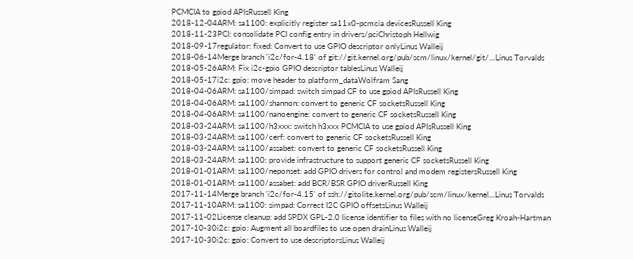PCMCIA to gpiod APIsRussell King
2018-12-04ARM: sa1100: explicitly register sa11x0-pcmcia devicesRussell King
2018-11-23PCI: consolidate PCI config entry in drivers/pciChristoph Hellwig
2018-09-17regulator: fixed: Convert to use GPIO descriptor onlyLinus Walleij
2018-06-14Merge branch 'i2c/for-4.18' of git://git.kernel.org/pub/scm/linux/kernel/git/...Linus Torvalds
2018-05-26ARM: Fix i2c-gpio GPIO descriptor tablesLinus Walleij
2018-05-17i2c: gpio: move header to platform_dataWolfram Sang
2018-04-06ARM: sa1100/simpad: switch simpad CF to use gpiod APIsRussell King
2018-04-06ARM: sa1100/shannon: convert to generic CF socketsRussell King
2018-04-06ARM: sa1100/nanoengine: convert to generic CF socketsRussell King
2018-03-24ARM: sa1100/h3xxx: switch h3xxx PCMCIA to use gpiod APIsRussell King
2018-03-24ARM: sa1100/cerf: convert to generic CF socketsRussell King
2018-03-24ARM: sa1100/assabet: convert to generic CF socketsRussell King
2018-03-24ARM: sa1100: provide infrastructure to support generic CF socketsRussell King
2018-01-01ARM: sa1100/neponset: add GPIO drivers for control and modem registersRussell King
2018-01-01ARM: sa1100/assabet: add BCR/BSR GPIO driverRussell King
2017-11-14Merge branch 'i2c/for-4.15' of ssh://gitolite.kernel.org/pub/scm/linux/kernel...Linus Torvalds
2017-11-10ARM: sa1100: simpad: Correct I2C GPIO offsetsLinus Walleij
2017-11-02License cleanup: add SPDX GPL-2.0 license identifier to files with no licenseGreg Kroah-Hartman
2017-10-30i2c: gpio: Augment all boardfiles to use open drainLinus Walleij
2017-10-30i2c: gpio: Convert to use descriptorsLinus Walleij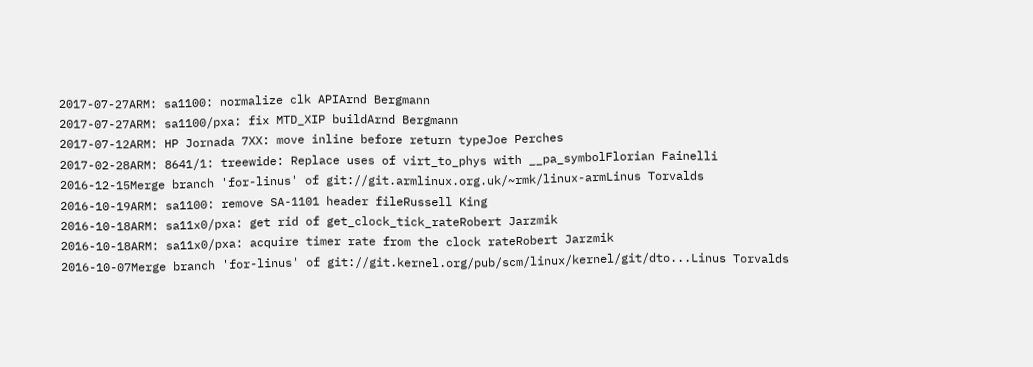2017-07-27ARM: sa1100: normalize clk APIArnd Bergmann
2017-07-27ARM: sa1100/pxa: fix MTD_XIP buildArnd Bergmann
2017-07-12ARM: HP Jornada 7XX: move inline before return typeJoe Perches
2017-02-28ARM: 8641/1: treewide: Replace uses of virt_to_phys with __pa_symbolFlorian Fainelli
2016-12-15Merge branch 'for-linus' of git://git.armlinux.org.uk/~rmk/linux-armLinus Torvalds
2016-10-19ARM: sa1100: remove SA-1101 header fileRussell King
2016-10-18ARM: sa11x0/pxa: get rid of get_clock_tick_rateRobert Jarzmik
2016-10-18ARM: sa11x0/pxa: acquire timer rate from the clock rateRobert Jarzmik
2016-10-07Merge branch 'for-linus' of git://git.kernel.org/pub/scm/linux/kernel/git/dto...Linus Torvalds